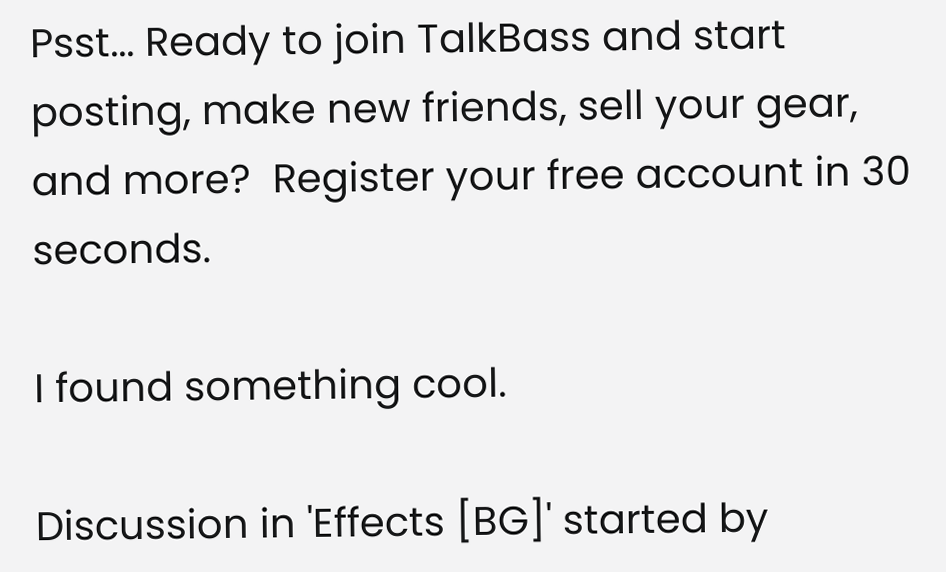Psst... Ready to join TalkBass and start posting, make new friends, sell your gear, and more?  Register your free account in 30 seconds.

I found something cool.

Discussion in 'Effects [BG]' started by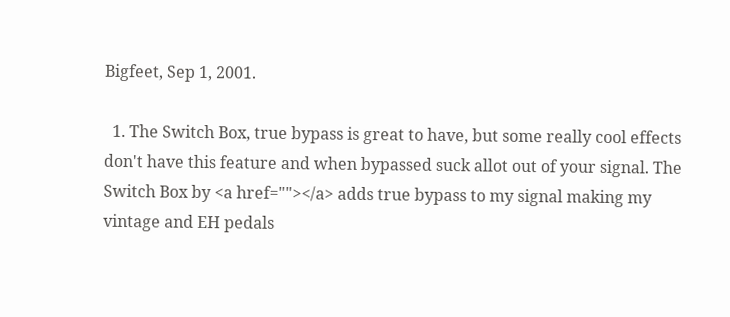Bigfeet, Sep 1, 2001.

  1. The Switch Box, true bypass is great to have, but some really cool effects don't have this feature and when bypassed suck allot out of your signal. The Switch Box by <a href=""></a> adds true bypass to my signal making my vintage and EH pedals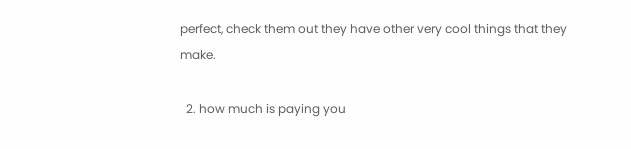perfect, check them out they have other very cool things that they make.

  2. how much is paying you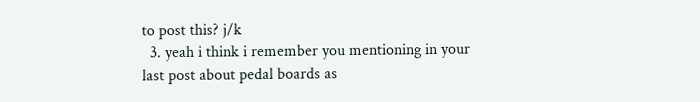to post this? j/k
  3. yeah i think i remember you mentioning in your last post about pedal boards as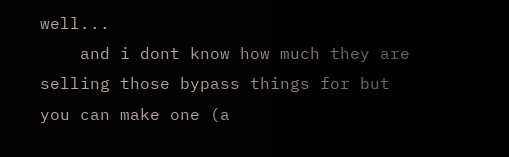well...
    and i dont know how much they are selling those bypass things for but you can make one (a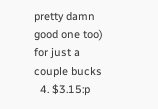pretty damn good one too) for just a couple bucks
  4. $3.15:p